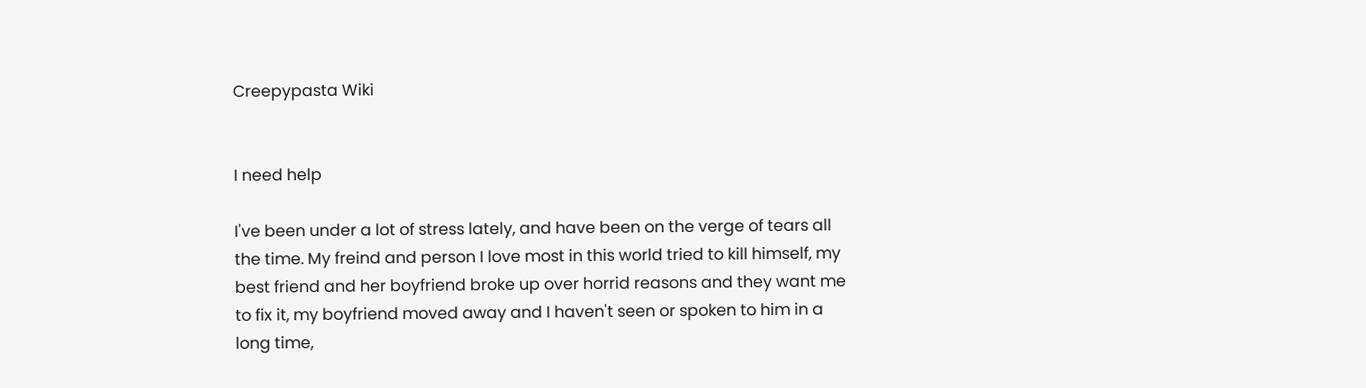Creepypasta Wiki


I need help

I've been under a lot of stress lately, and have been on the verge of tears all the time. My freind and person I love most in this world tried to kill himself, my best friend and her boyfriend broke up over horrid reasons and they want me to fix it, my boyfriend moved away and I haven't seen or spoken to him in a long time,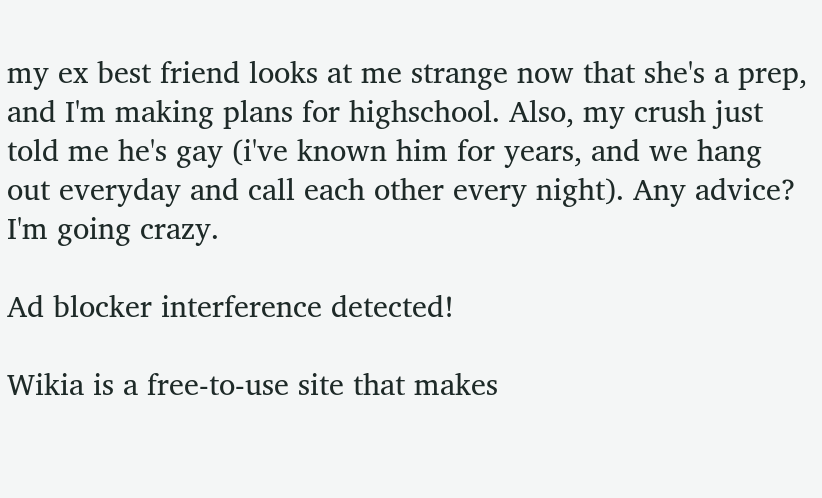my ex best friend looks at me strange now that she's a prep, and I'm making plans for highschool. Also, my crush just told me he's gay (i've known him for years, and we hang out everyday and call each other every night). Any advice? I'm going crazy.

Ad blocker interference detected!

Wikia is a free-to-use site that makes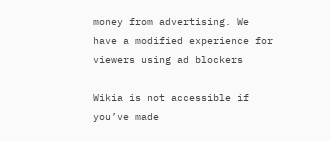money from advertising. We have a modified experience for viewers using ad blockers

Wikia is not accessible if you’ve made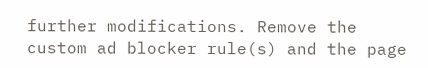further modifications. Remove the custom ad blocker rule(s) and the page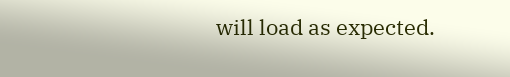will load as expected.